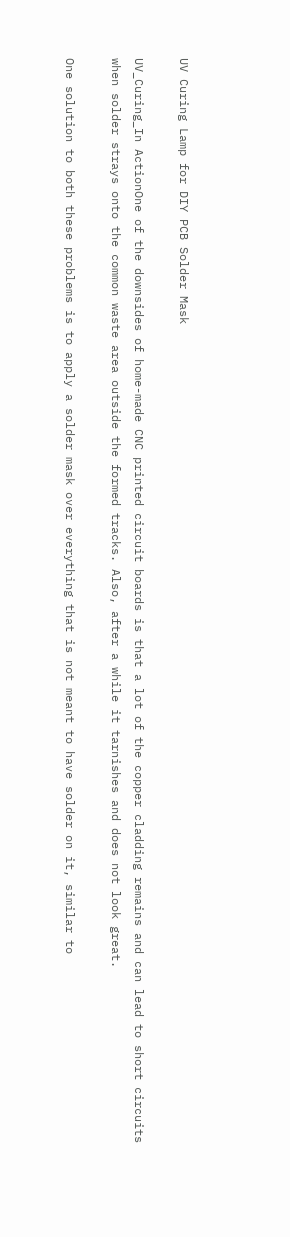UV Curing Lamp for DIY PCB Solder Mask

UV_Curing_In ActionOne of the downsides of home-made CNC printed circuit boards is that a lot of the copper cladding remains and can lead to short circuits when solder strays onto the common waste area outside the formed tracks. Also, after a while it tarnishes and does not look great.

One solution to both these problems is to apply a solder mask over everything that is not meant to have solder on it, similar to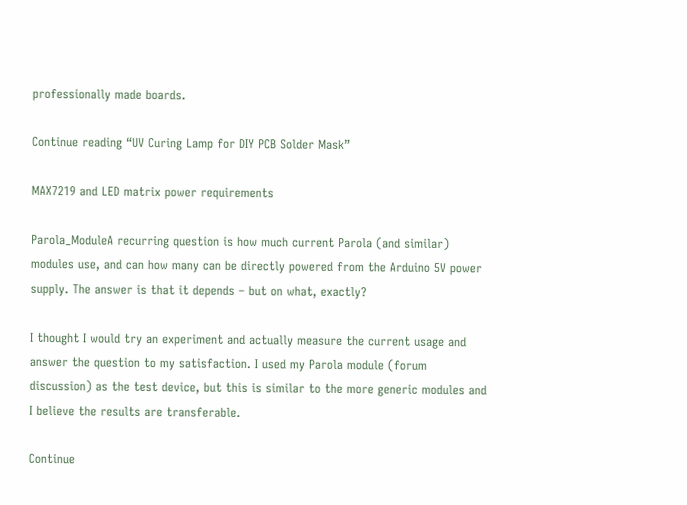professionally made boards.

Continue reading “UV Curing Lamp for DIY PCB Solder Mask”

MAX7219 and LED matrix power requirements

Parola_ModuleA recurring question is how much current Parola (and similar) modules use, and can how many can be directly powered from the Arduino 5V power supply. The answer is that it depends – but on what, exactly?

I thought I would try an experiment and actually measure the current usage and answer the question to my satisfaction. I used my Parola module (forum discussion) as the test device, but this is similar to the more generic modules and I believe the results are transferable.

Continue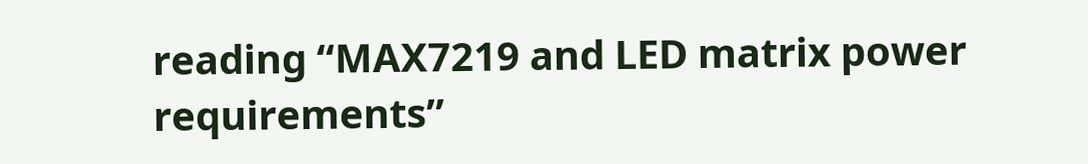reading “MAX7219 and LED matrix power requirements”